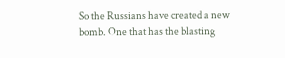So the Russians have created a new bomb. One that has the blasting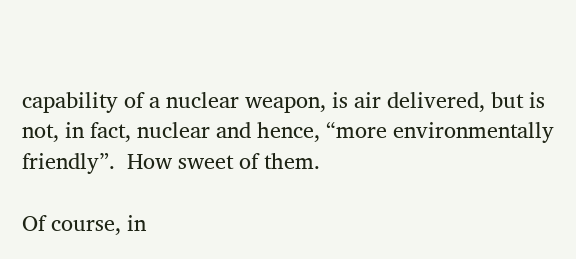capability of a nuclear weapon, is air delivered, but is not, in fact, nuclear and hence, “more environmentally friendly”.  How sweet of them.

Of course, in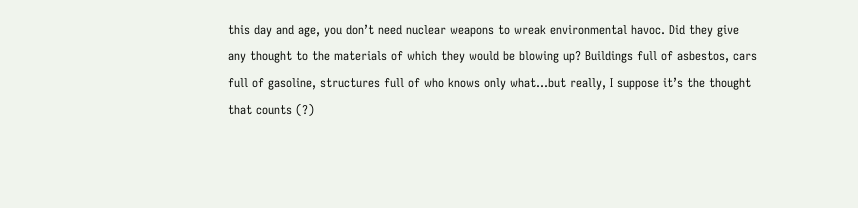this day and age, you don’t need nuclear weapons to wreak environmental havoc. Did they give any thought to the materials of which they would be blowing up? Buildings full of asbestos, cars full of gasoline, structures full of who knows only what…but really, I suppose it’s the thought that counts (?)